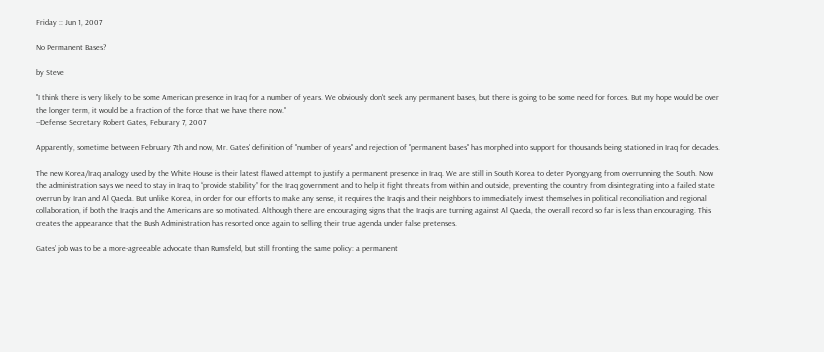Friday :: Jun 1, 2007

No Permanent Bases?

by Steve

"I think there is very likely to be some American presence in Iraq for a number of years. We obviously don't seek any permanent bases, but there is going to be some need for forces. But my hope would be over the longer term, it would be a fraction of the force that we have there now."
--Defense Secretary Robert Gates, Feburary 7, 2007

Apparently, sometime between February 7th and now, Mr. Gates' definition of "number of years" and rejection of "permanent bases" has morphed into support for thousands being stationed in Iraq for decades.

The new Korea/Iraq analogy used by the White House is their latest flawed attempt to justify a permanent presence in Iraq. We are still in South Korea to deter Pyongyang from overrunning the South. Now the administration says we need to stay in Iraq to “provide stability” for the Iraq government and to help it fight threats from within and outside, preventing the country from disintegrating into a failed state overrun by Iran and Al Qaeda. But unlike Korea, in order for our efforts to make any sense, it requires the Iraqis and their neighbors to immediately invest themselves in political reconciliation and regional collaboration, if both the Iraqis and the Americans are so motivated. Although there are encouraging signs that the Iraqis are turning against Al Qaeda, the overall record so far is less than encouraging. This creates the appearance that the Bush Administration has resorted once again to selling their true agenda under false pretenses.

Gates’ job was to be a more-agreeable advocate than Rumsfeld, but still fronting the same policy: a permanent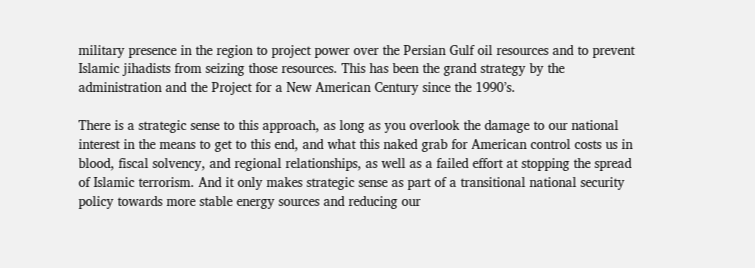military presence in the region to project power over the Persian Gulf oil resources and to prevent Islamic jihadists from seizing those resources. This has been the grand strategy by the administration and the Project for a New American Century since the 1990’s.

There is a strategic sense to this approach, as long as you overlook the damage to our national interest in the means to get to this end, and what this naked grab for American control costs us in blood, fiscal solvency, and regional relationships, as well as a failed effort at stopping the spread of Islamic terrorism. And it only makes strategic sense as part of a transitional national security policy towards more stable energy sources and reducing our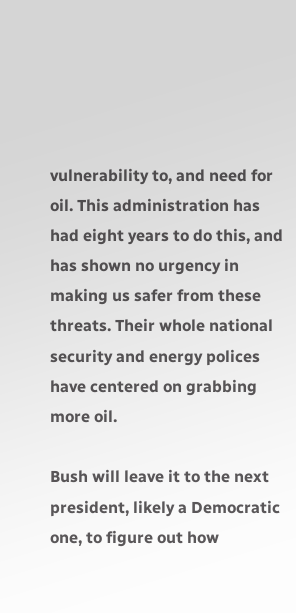vulnerability to, and need for oil. This administration has had eight years to do this, and has shown no urgency in making us safer from these threats. Their whole national security and energy polices have centered on grabbing more oil.

Bush will leave it to the next president, likely a Democratic one, to figure out how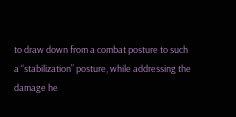to draw down from a combat posture to such a “stabilization” posture, while addressing the damage he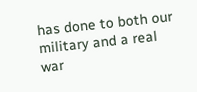has done to both our military and a real war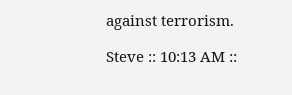against terrorism.

Steve :: 10:13 AM ::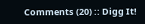Comments (20) :: Digg It!